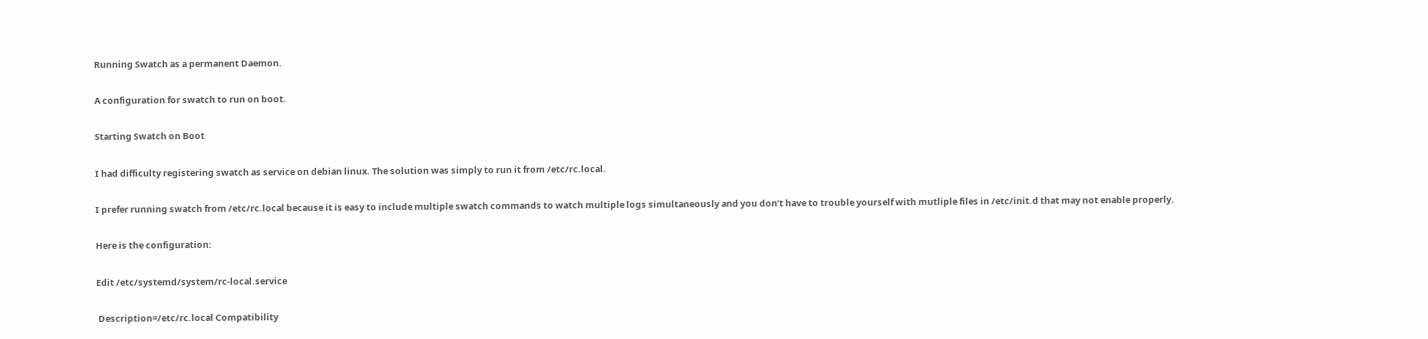Running Swatch as a permanent Daemon.

A configuration for swatch to run on boot.

Starting Swatch on Boot

I had difficulty registering swatch as service on debian linux. The solution was simply to run it from /etc/rc.local.

I prefer running swatch from /etc/rc.local because it is easy to include multiple swatch commands to watch multiple logs simultaneously and you don’t have to trouble yourself with mutliple files in /etc/init.d that may not enable properly.

Here is the configuration:

Edit /etc/systemd/system/rc-local.service

 Description=/etc/rc.local Compatibility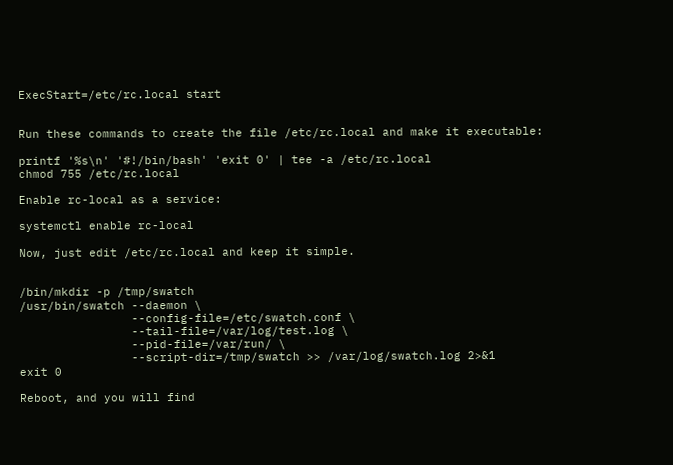ExecStart=/etc/rc.local start


Run these commands to create the file /etc/rc.local and make it executable:

printf '%s\n' '#!/bin/bash' 'exit 0' | tee -a /etc/rc.local
chmod 755 /etc/rc.local

Enable rc-local as a service:

systemctl enable rc-local

Now, just edit /etc/rc.local and keep it simple.


/bin/mkdir -p /tmp/swatch
/usr/bin/swatch --daemon \
                --config-file=/etc/swatch.conf \
                --tail-file=/var/log/test.log \
                --pid-file=/var/run/ \
                --script-dir=/tmp/swatch >> /var/log/swatch.log 2>&1
exit 0

Reboot, and you will find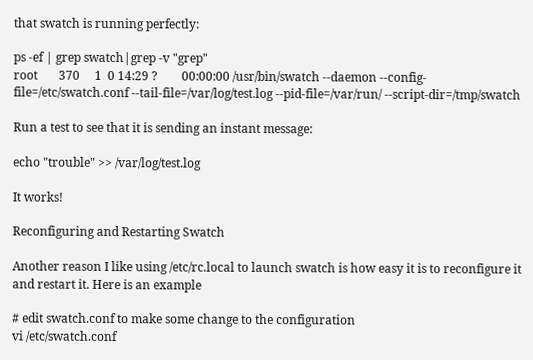that swatch is running perfectly:

ps -ef | grep swatch|grep -v "grep"
root       370     1  0 14:29 ?        00:00:00 /usr/bin/swatch --daemon --config-file=/etc/swatch.conf --tail-file=/var/log/test.log --pid-file=/var/run/ --script-dir=/tmp/swatch

Run a test to see that it is sending an instant message:

echo "trouble" >> /var/log/test.log

It works!

Reconfiguring and Restarting Swatch

Another reason I like using /etc/rc.local to launch swatch is how easy it is to reconfigure it and restart it. Here is an example

# edit swatch.conf to make some change to the configuration
vi /etc/swatch.conf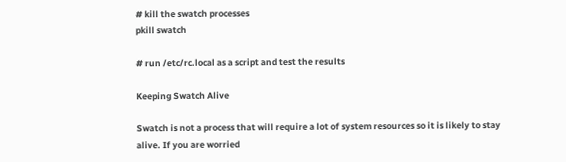# kill the swatch processes
pkill swatch

# run /etc/rc.local as a script and test the results

Keeping Swatch Alive

Swatch is not a process that will require a lot of system resources so it is likely to stay alive. If you are worried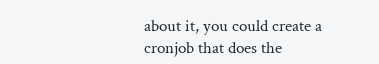about it, you could create a cronjob that does the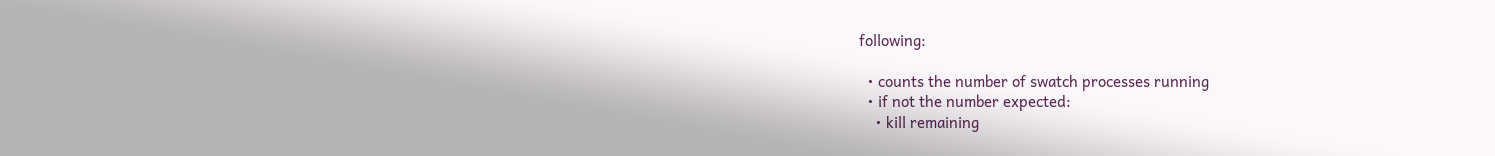following:

  • counts the number of swatch processes running
  • if not the number expected:
    • kill remaining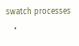swatch processes
    •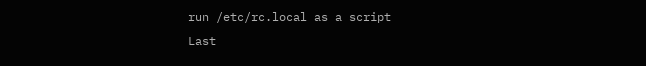run /etc/rc.local as a script
Last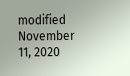modified November 11, 2020